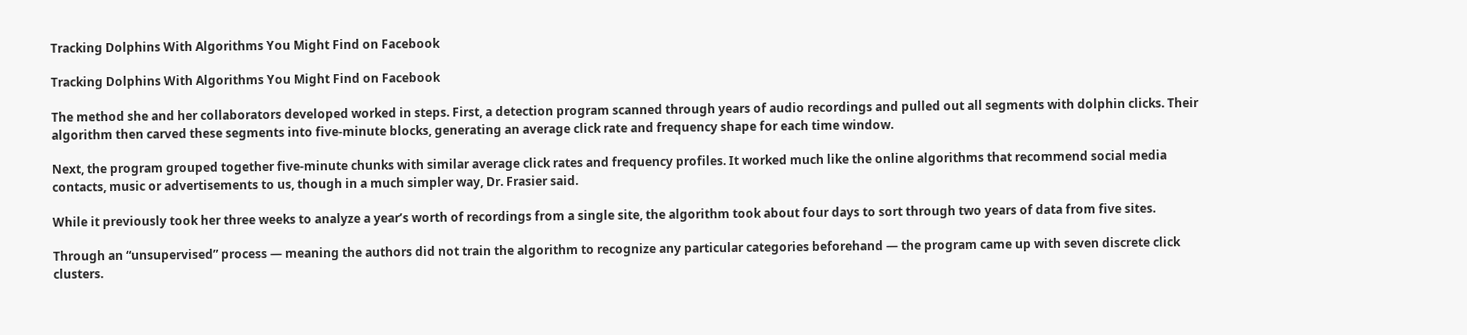Tracking Dolphins With Algorithms You Might Find on Facebook

Tracking Dolphins With Algorithms You Might Find on Facebook

The method she and her collaborators developed worked in steps. First, a detection program scanned through years of audio recordings and pulled out all segments with dolphin clicks. Their algorithm then carved these segments into five-minute blocks, generating an average click rate and frequency shape for each time window.

Next, the program grouped together five-minute chunks with similar average click rates and frequency profiles. It worked much like the online algorithms that recommend social media contacts, music or advertisements to us, though in a much simpler way, Dr. Frasier said.

While it previously took her three weeks to analyze a year’s worth of recordings from a single site, the algorithm took about four days to sort through two years of data from five sites.

Through an “unsupervised” process — meaning the authors did not train the algorithm to recognize any particular categories beforehand — the program came up with seven discrete click clusters.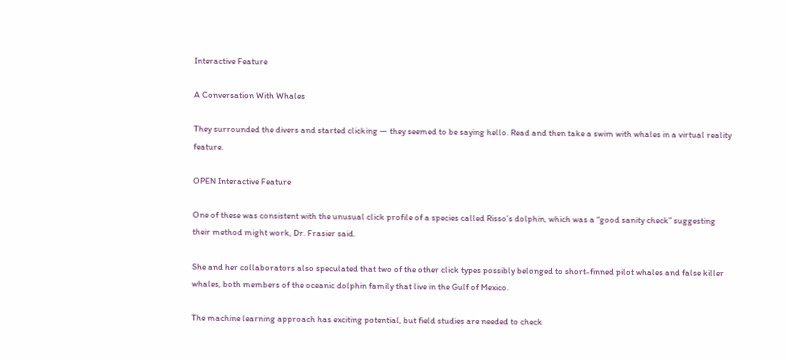Interactive Feature

A Conversation With Whales

They surrounded the divers and started clicking — they seemed to be saying hello. Read and then take a swim with whales in a virtual reality feature.

OPEN Interactive Feature

One of these was consistent with the unusual click profile of a species called Risso’s dolphin, which was a “good sanity check” suggesting their method might work, Dr. Frasier said.

She and her collaborators also speculated that two of the other click types possibly belonged to short-finned pilot whales and false killer whales, both members of the oceanic dolphin family that live in the Gulf of Mexico.

The machine learning approach has exciting potential, but field studies are needed to check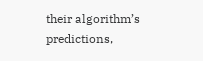their algorithm’s predictions,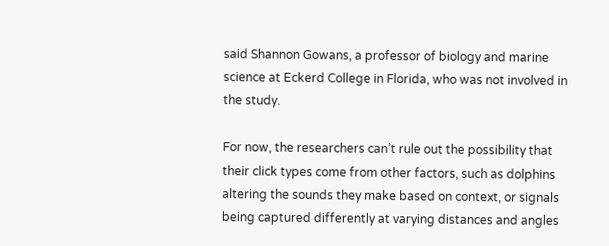said Shannon Gowans, a professor of biology and marine science at Eckerd College in Florida, who was not involved in the study.

For now, the researchers can’t rule out the possibility that their click types come from other factors, such as dolphins altering the sounds they make based on context, or signals being captured differently at varying distances and angles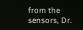from the sensors, Dr.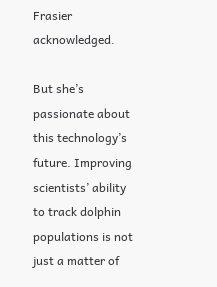Frasier acknowledged.

But she’s passionate about this technology’s future. Improving scientists’ ability to track dolphin populations is not just a matter of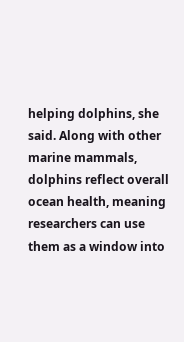helping dolphins, she said. Along with other marine mammals, dolphins reflect overall ocean health, meaning researchers can use them as a window into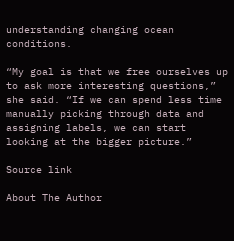understanding changing ocean conditions.

“My goal is that we free ourselves up to ask more interesting questions,” she said. “If we can spend less time manually picking through data and assigning labels, we can start looking at the bigger picture.”

Source link

About The Author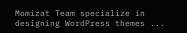Momizat Team specialize in designing WordPress themes ...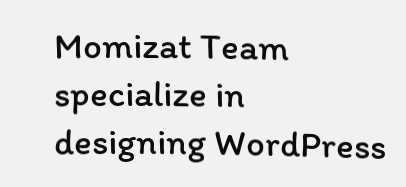Momizat Team specialize in designing WordPress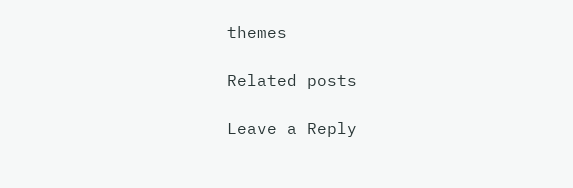themes

Related posts

Leave a Reply